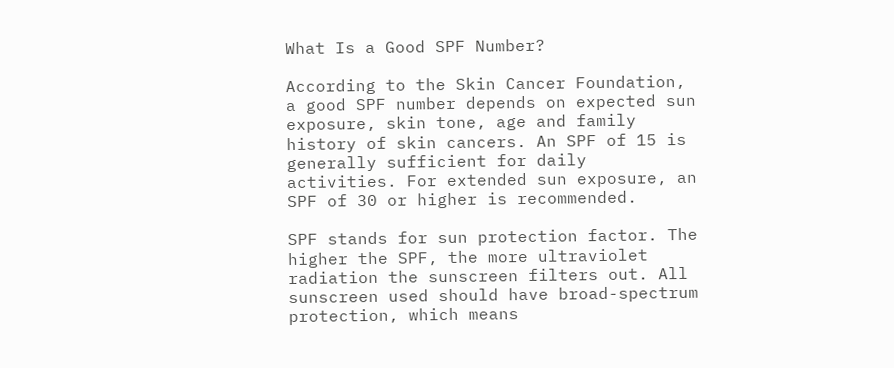What Is a Good SPF Number?

According to the Skin Cancer Foundation, a good SPF number depends on expected sun exposure, skin tone, age and family history of skin cancers. An SPF of 15 is generally sufficient for daily activities. For extended sun exposure, an SPF of 30 or higher is recommended.

SPF stands for sun protection factor. The higher the SPF, the more ultraviolet radiation the sunscreen filters out. All sunscreen used should have broad-spectrum protection, which means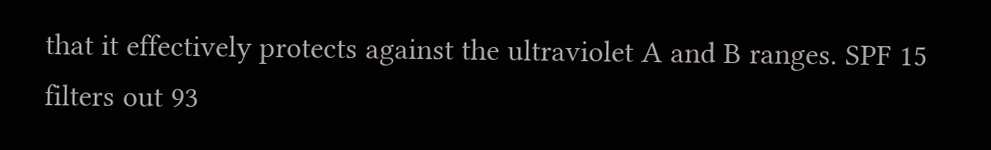that it effectively protects against the ultraviolet A and B ranges. SPF 15 filters out 93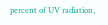percent of UV radiation,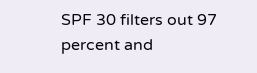SPF 30 filters out 97 percent and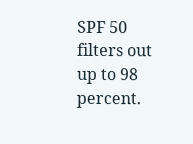SPF 50 filters out up to 98 percent.